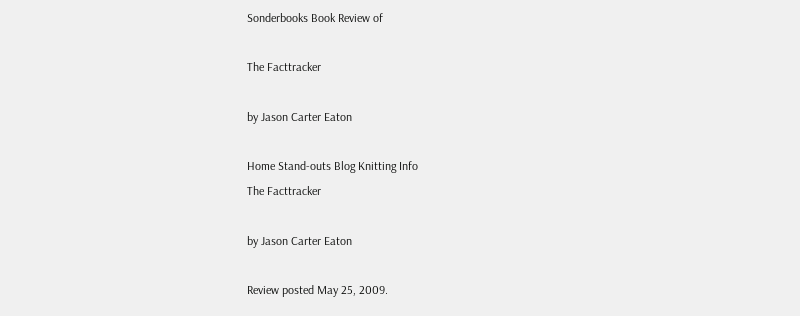Sonderbooks Book Review of

The Facttracker

by Jason Carter Eaton

Home Stand-outs Blog Knitting Info
The Facttracker

by Jason Carter Eaton

Review posted May 25, 2009.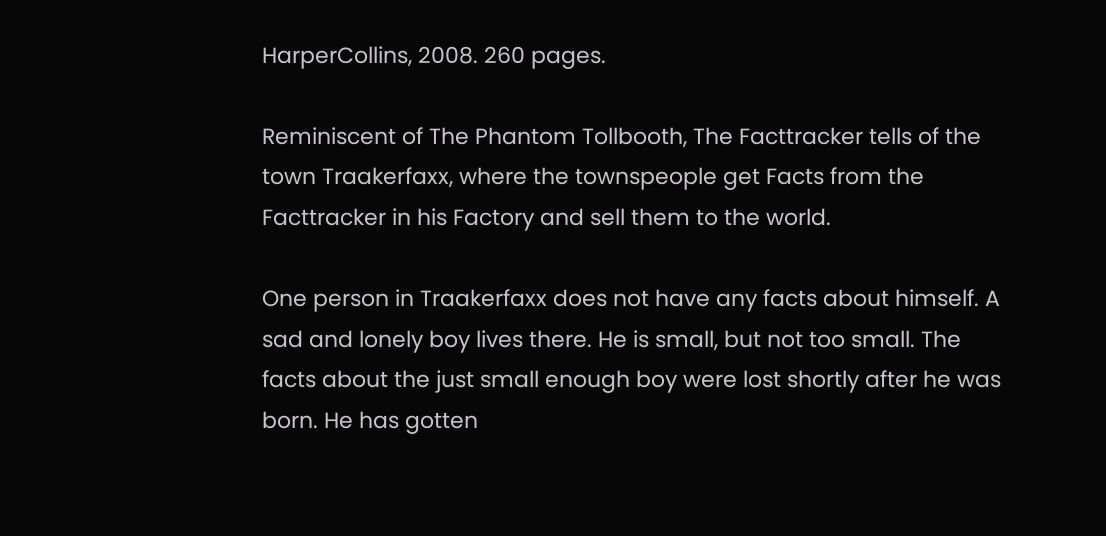HarperCollins, 2008. 260 pages.

Reminiscent of The Phantom Tollbooth, The Facttracker tells of the town Traakerfaxx, where the townspeople get Facts from the Facttracker in his Factory and sell them to the world.

One person in Traakerfaxx does not have any facts about himself. A sad and lonely boy lives there. He is small, but not too small. The facts about the just small enough boy were lost shortly after he was born. He has gotten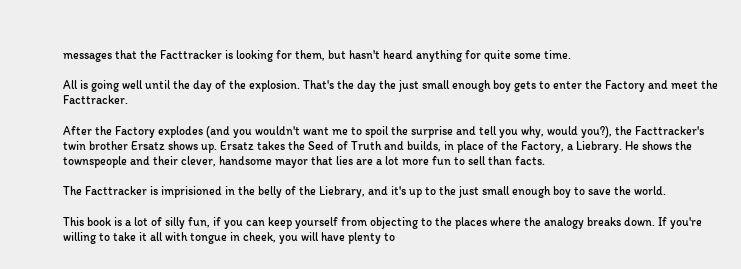messages that the Facttracker is looking for them, but hasn't heard anything for quite some time.

All is going well until the day of the explosion. That's the day the just small enough boy gets to enter the Factory and meet the Facttracker.

After the Factory explodes (and you wouldn't want me to spoil the surprise and tell you why, would you?), the Facttracker's twin brother Ersatz shows up. Ersatz takes the Seed of Truth and builds, in place of the Factory, a Liebrary. He shows the townspeople and their clever, handsome mayor that lies are a lot more fun to sell than facts.

The Facttracker is imprisioned in the belly of the Liebrary, and it's up to the just small enough boy to save the world.

This book is a lot of silly fun, if you can keep yourself from objecting to the places where the analogy breaks down. If you're willing to take it all with tongue in cheek, you will have plenty to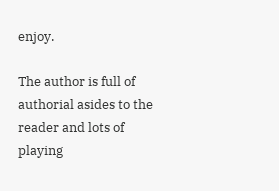enjoy.

The author is full of authorial asides to the reader and lots of playing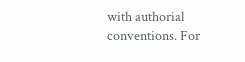with authorial conventions. For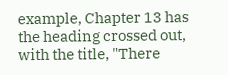example, Chapter 13 has the heading crossed out, with the title, "There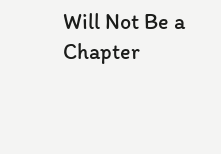Will Not Be a Chapter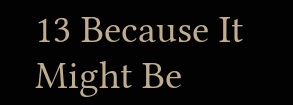13 Because It Might Be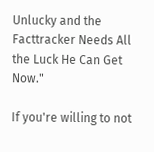Unlucky and the Facttracker Needs All the Luck He Can Get Now."

If you're willing to not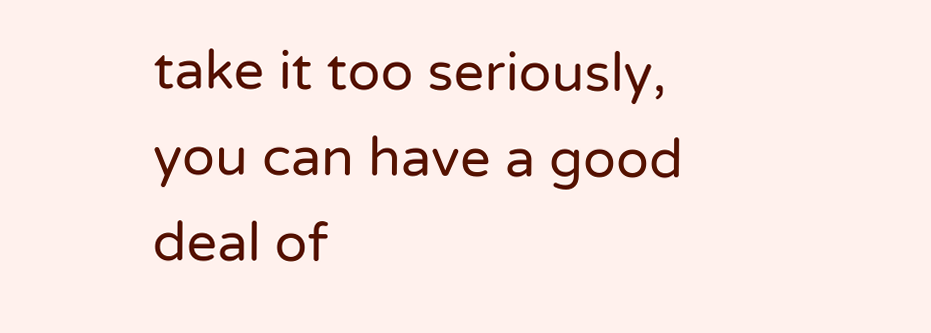take it too seriously, you can have a good deal of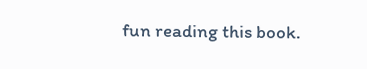fun reading this book.